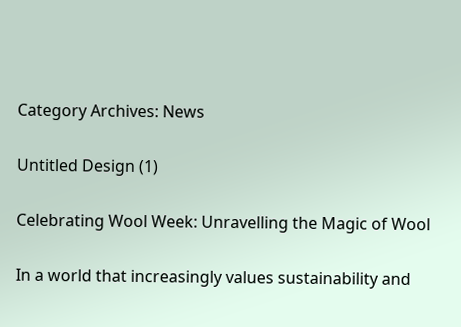Category Archives: News

Untitled Design (1)

Celebrating Wool Week: Unravelling the Magic of Wool

In a world that increasingly values sustainability and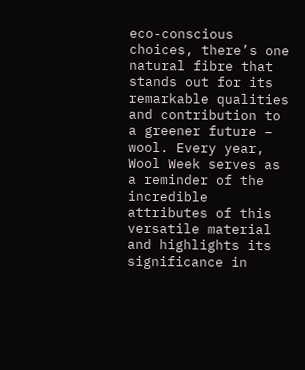eco-conscious choices, there’s one natural fibre that stands out for its remarkable qualities and contribution to a greener future – wool. Every year, Wool Week serves as a reminder of the incredible attributes of this versatile material and highlights its significance in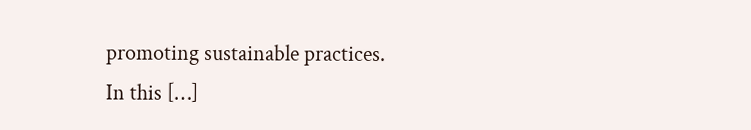promoting sustainable practices. In this […]